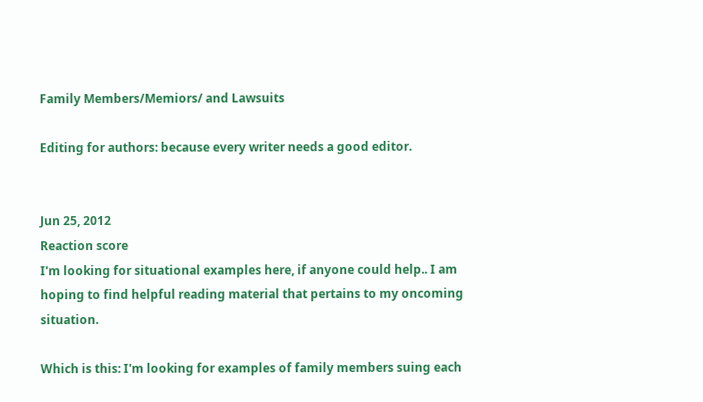Family Members/Memiors/ and Lawsuits

Editing for authors: because every writer needs a good editor.


Jun 25, 2012
Reaction score
I'm looking for situational examples here, if anyone could help.. I am hoping to find helpful reading material that pertains to my oncoming situation.

Which is this: I'm looking for examples of family members suing each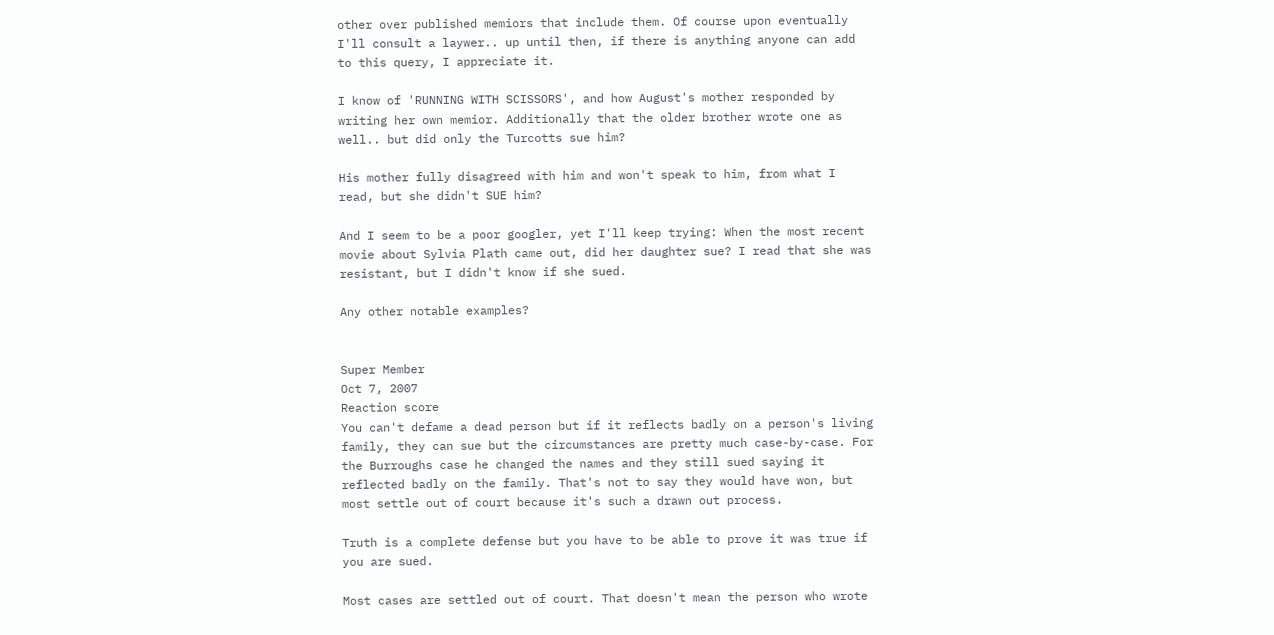other over published memiors that include them. Of course upon eventually I'll consult a laywer.. up until then, if there is anything anyone can add to this query, I appreciate it.

I know of 'RUNNING WITH SCISSORS', and how August's mother responded by writing her own memior. Additionally that the older brother wrote one as well.. but did only the Turcotts sue him?

His mother fully disagreed with him and won't speak to him, from what I read, but she didn't SUE him?

And I seem to be a poor googler, yet I'll keep trying: When the most recent movie about Sylvia Plath came out, did her daughter sue? I read that she was resistant, but I didn't know if she sued.

Any other notable examples?


Super Member
Oct 7, 2007
Reaction score
You can't defame a dead person but if it reflects badly on a person's living family, they can sue but the circumstances are pretty much case-by-case. For the Burroughs case he changed the names and they still sued saying it reflected badly on the family. That's not to say they would have won, but most settle out of court because it's such a drawn out process.

Truth is a complete defense but you have to be able to prove it was true if you are sued.

Most cases are settled out of court. That doesn't mean the person who wrote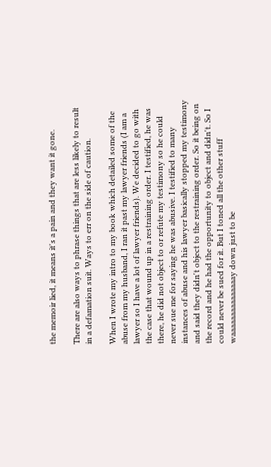the memoir lied, it means it's a pain and they want it gone.

There are also ways to phrase things that are less likely to result in a defamation suit. Ways to err on the side of caution.

When I wrote my intro to my book which detailed some of the abuse from my husband, I ran it past my lawyer friends (I am a lawyer so I have a lot of lawyer friends). We decided to go with the case that wound up in a restraining order. I testified, he was there, he did not object to or refute my testimony so he could never sue me for saying he was abusive. I testified to many instances of abuse and his lawyer basically stopped my testimony and said they didn't object to the restraining order. So it being on the record and he had the opportunity to object and didn't. So I could never be sued for it. But I toned all the other stuff waaaaaaaaaaaaaaay down just to be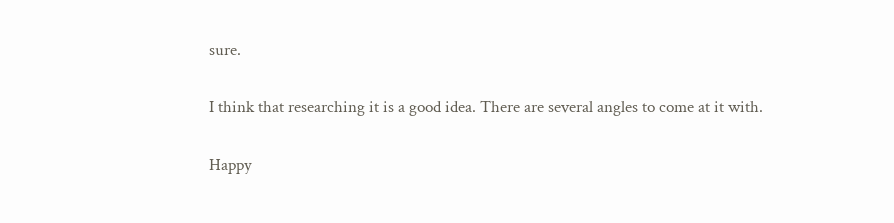sure.

I think that researching it is a good idea. There are several angles to come at it with.

Happy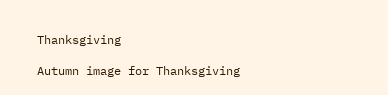Thanksgiving

Autumn image for Thanksgiving